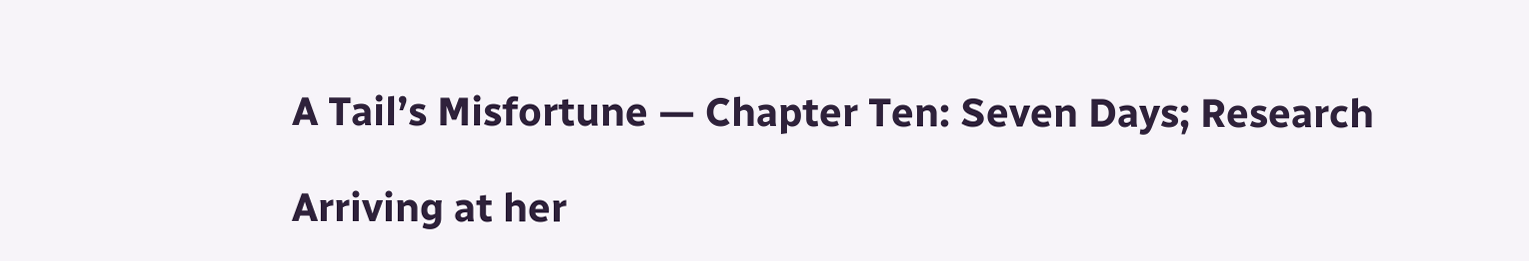A Tail’s Misfortune — Chapter Ten: Seven Days; Research

Arriving at her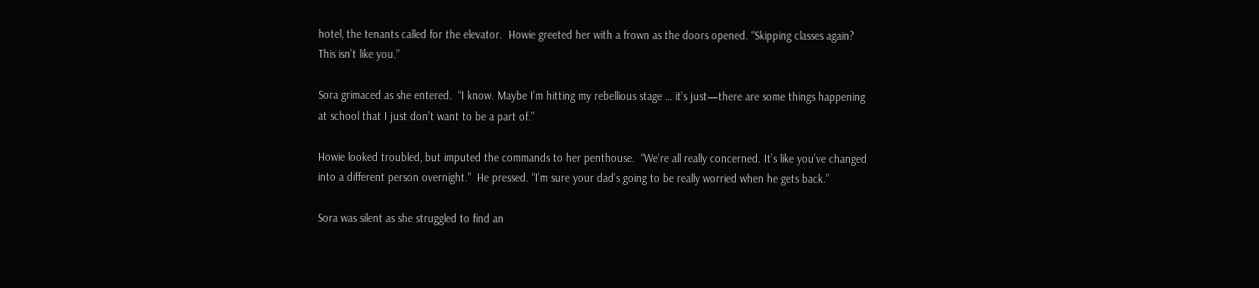hotel, the tenants called for the elevator.  Howie greeted her with a frown as the doors opened. “Skipping classes again?  This isn’t like you.”

Sora grimaced as she entered.  “I know. Maybe I’m hitting my rebellious stage … it’s just—there are some things happening at school that I just don’t want to be a part of.”

Howie looked troubled, but imputed the commands to her penthouse.  “We’re all really concerned. It’s like you’ve changed into a different person overnight.”  He pressed. “I’m sure your dad’s going to be really worried when he gets back.”

Sora was silent as she struggled to find an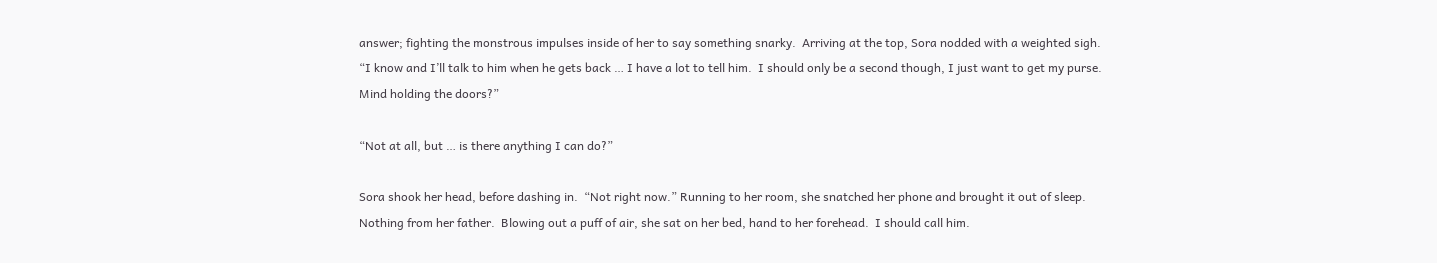answer; fighting the monstrous impulses inside of her to say something snarky.  Arriving at the top, Sora nodded with a weighted sigh. “I know and I’ll talk to him when he gets back … I have a lot to tell him.  I should only be a second though, I just want to get my purse. Mind holding the doors?”

“Not at all, but … is there anything I can do?”

Sora shook her head, before dashing in.  “Not right now.” Running to her room, she snatched her phone and brought it out of sleep.  Nothing from her father.  Blowing out a puff of air, she sat on her bed, hand to her forehead.  I should call him.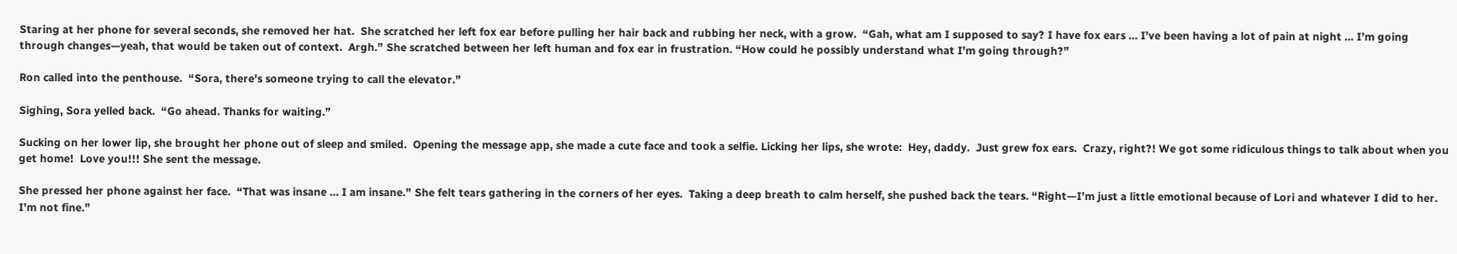Staring at her phone for several seconds, she removed her hat.  She scratched her left fox ear before pulling her hair back and rubbing her neck, with a grow.  “Gah, what am I supposed to say? I have fox ears … I’ve been having a lot of pain at night … I’m going through changes—yeah, that would be taken out of context.  Argh.” She scratched between her left human and fox ear in frustration. “How could he possibly understand what I’m going through?”

Ron called into the penthouse.  “Sora, there’s someone trying to call the elevator.”

Sighing, Sora yelled back.  “Go ahead. Thanks for waiting.”

Sucking on her lower lip, she brought her phone out of sleep and smiled.  Opening the message app, she made a cute face and took a selfie. Licking her lips, she wrote:  Hey, daddy.  Just grew fox ears.  Crazy, right?! We got some ridiculous things to talk about when you get home!  Love you!!! She sent the message.

She pressed her phone against her face.  “That was insane … I am insane.” She felt tears gathering in the corners of her eyes.  Taking a deep breath to calm herself, she pushed back the tears. “Right—I’m just a little emotional because of Lori and whatever I did to her.  I’m not fine.”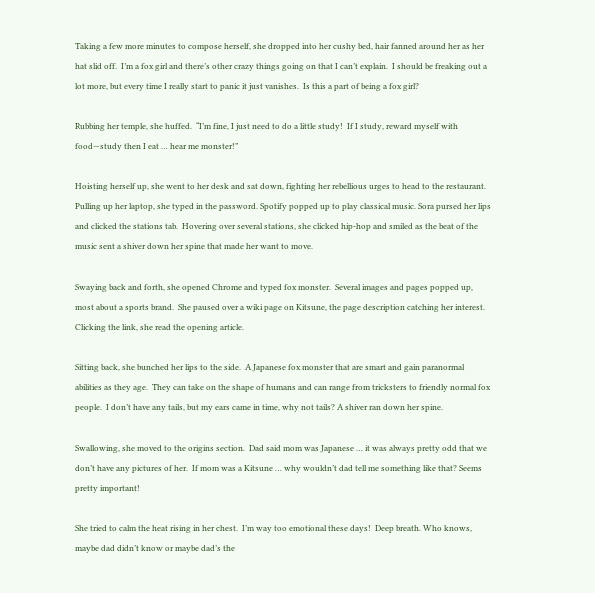Taking a few more minutes to compose herself, she dropped into her cushy bed, hair fanned around her as her hat slid off.  I’m a fox girl and there’s other crazy things going on that I can’t explain.  I should be freaking out a lot more, but every time I really start to panic it just vanishes.  Is this a part of being a fox girl?

Rubbing her temple, she huffed.  “I’m fine, I just need to do a little study!  If I study, reward myself with food—study then I eat … hear me monster!”

Hoisting herself up, she went to her desk and sat down, fighting her rebellious urges to head to the restaurant.  Pulling up her laptop, she typed in the password. Spotify popped up to play classical music. Sora pursed her lips and clicked the stations tab.  Hovering over several stations, she clicked hip-hop and smiled as the beat of the music sent a shiver down her spine that made her want to move.

Swaying back and forth, she opened Chrome and typed fox monster.  Several images and pages popped up, most about a sports brand.  She paused over a wiki page on Kitsune, the page description catching her interest.  Clicking the link, she read the opening article.

Sitting back, she bunched her lips to the side.  A Japanese fox monster that are smart and gain paranormal abilities as they age.  They can take on the shape of humans and can range from tricksters to friendly normal fox people.  I don’t have any tails, but my ears came in time, why not tails? A shiver ran down her spine.

Swallowing, she moved to the origins section.  Dad said mom was Japanese … it was always pretty odd that we don’t have any pictures of her.  If mom was a Kitsune … why wouldn’t dad tell me something like that? Seems pretty important!

She tried to calm the heat rising in her chest.  I’m way too emotional these days!  Deep breath. Who knows, maybe dad didn’t know or maybe dad’s the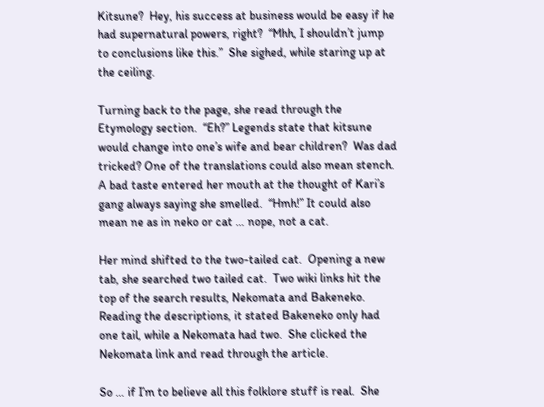Kitsune?  Hey, his success at business would be easy if he had supernatural powers, right?  “Mhh, I shouldn’t jump to conclusions like this.”  She sighed, while staring up at the ceiling.

Turning back to the page, she read through the Etymology section.  “Eh?” Legends state that kitsune would change into one’s wife and bear children?  Was dad tricked? One of the translations could also mean stench. A bad taste entered her mouth at the thought of Kari’s gang always saying she smelled.  “Hmh!” It could also mean ne as in neko or cat … nope, not a cat.

Her mind shifted to the two-tailed cat.  Opening a new tab, she searched two tailed cat.  Two wiki links hit the top of the search results, Nekomata and Bakeneko.  Reading the descriptions, it stated Bakeneko only had one tail, while a Nekomata had two.  She clicked the Nekomata link and read through the article.

So … if I’m to believe all this folklore stuff is real.  She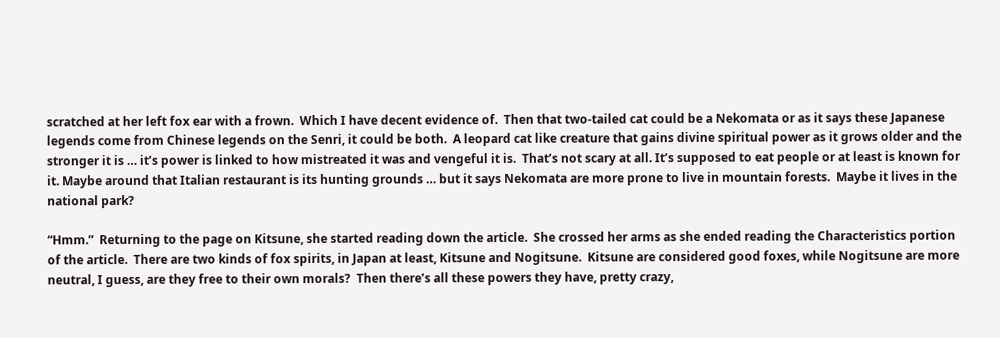scratched at her left fox ear with a frown.  Which I have decent evidence of.  Then that two-tailed cat could be a Nekomata or as it says these Japanese legends come from Chinese legends on the Senri, it could be both.  A leopard cat like creature that gains divine spiritual power as it grows older and the stronger it is … it’s power is linked to how mistreated it was and vengeful it is.  That’s not scary at all. It’s supposed to eat people or at least is known for it. Maybe around that Italian restaurant is its hunting grounds … but it says Nekomata are more prone to live in mountain forests.  Maybe it lives in the national park?

“Hmm.”  Returning to the page on Kitsune, she started reading down the article.  She crossed her arms as she ended reading the Characteristics portion of the article.  There are two kinds of fox spirits, in Japan at least, Kitsune and Nogitsune.  Kitsune are considered good foxes, while Nogitsune are more neutral, I guess, are they free to their own morals?  Then there’s all these powers they have, pretty crazy,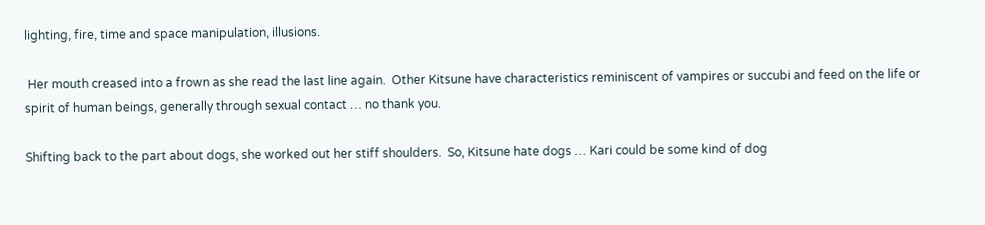lighting, fire, time and space manipulation, illusions.

 Her mouth creased into a frown as she read the last line again.  Other Kitsune have characteristics reminiscent of vampires or succubi and feed on the life or spirit of human beings, generally through sexual contact … no thank you.

Shifting back to the part about dogs, she worked out her stiff shoulders.  So, Kitsune hate dogs … Kari could be some kind of dog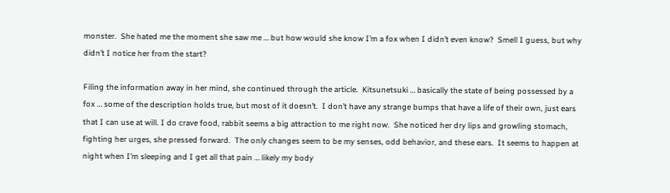monster.  She hated me the moment she saw me … but how would she know I’m a fox when I didn’t even know?  Smell I guess, but why didn’t I notice her from the start?

Filing the information away in her mind, she continued through the article.  Kitsunetsuki … basically the state of being possessed by a fox … some of the description holds true, but most of it doesn’t.  I don’t have any strange bumps that have a life of their own, just ears that I can use at will. I do crave food, rabbit seems a big attraction to me right now.  She noticed her dry lips and growling stomach, fighting her urges, she pressed forward.  The only changes seem to be my senses, odd behavior, and these ears.  It seems to happen at night when I’m sleeping and I get all that pain … likely my body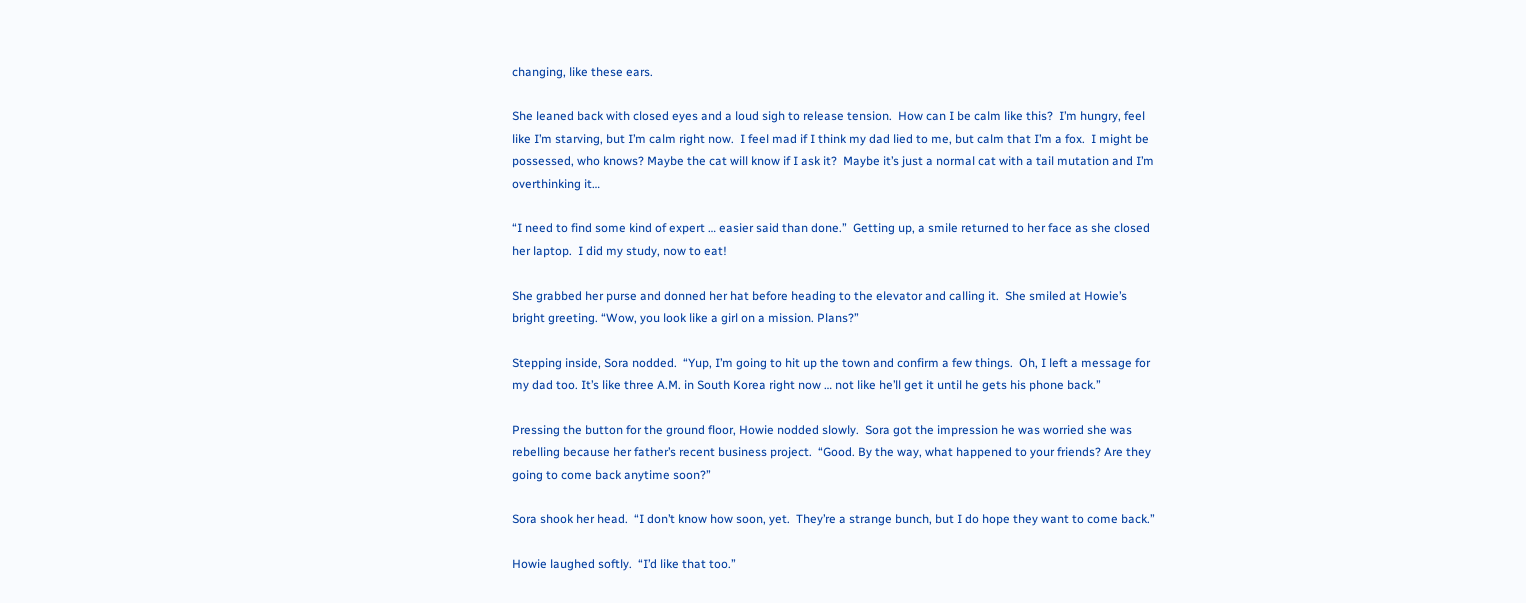changing, like these ears.

She leaned back with closed eyes and a loud sigh to release tension.  How can I be calm like this?  I’m hungry, feel like I’m starving, but I’m calm right now.  I feel mad if I think my dad lied to me, but calm that I’m a fox.  I might be possessed, who knows? Maybe the cat will know if I ask it?  Maybe it’s just a normal cat with a tail mutation and I’m overthinking it…

“I need to find some kind of expert … easier said than done.”  Getting up, a smile returned to her face as she closed her laptop.  I did my study, now to eat!

She grabbed her purse and donned her hat before heading to the elevator and calling it.  She smiled at Howie’s bright greeting. “Wow, you look like a girl on a mission. Plans?”

Stepping inside, Sora nodded.  “Yup, I’m going to hit up the town and confirm a few things.  Oh, I left a message for my dad too. It’s like three A.M. in South Korea right now … not like he’ll get it until he gets his phone back.”

Pressing the button for the ground floor, Howie nodded slowly.  Sora got the impression he was worried she was rebelling because her father’s recent business project.  “Good. By the way, what happened to your friends? Are they going to come back anytime soon?”

Sora shook her head.  “I don’t know how soon, yet.  They’re a strange bunch, but I do hope they want to come back.”

Howie laughed softly.  “I’d like that too.”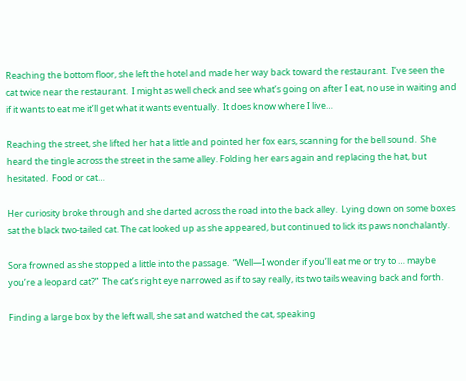Reaching the bottom floor, she left the hotel and made her way back toward the restaurant.  I’ve seen the cat twice near the restaurant.  I might as well check and see what’s going on after I eat, no use in waiting and if it wants to eat me it’ll get what it wants eventually.  It does know where I live…

Reaching the street, she lifted her hat a little and pointed her fox ears, scanning for the bell sound.  She heard the tingle across the street in the same alley. Folding her ears again and replacing the hat, but hesitated.  Food or cat…

Her curiosity broke through and she darted across the road into the back alley.  Lying down on some boxes sat the black two-tailed cat. The cat looked up as she appeared, but continued to lick its paws nonchalantly.

Sora frowned as she stopped a little into the passage.  “Well—I wonder if you’ll eat me or try to … maybe you’re a leopard cat?”  The cat’s right eye narrowed as if to say really, its two tails weaving back and forth.

Finding a large box by the left wall, she sat and watched the cat, speaking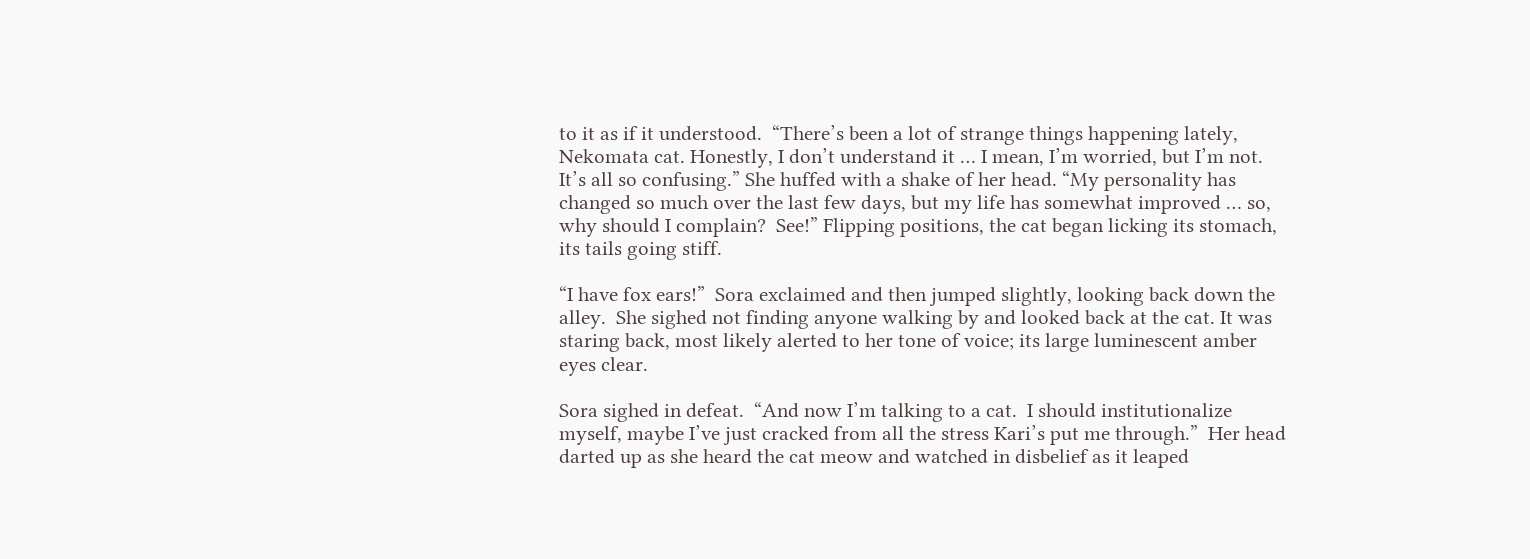to it as if it understood.  “There’s been a lot of strange things happening lately, Nekomata cat. Honestly, I don’t understand it … I mean, I’m worried, but I’m not.  It’s all so confusing.” She huffed with a shake of her head. “My personality has changed so much over the last few days, but my life has somewhat improved … so, why should I complain?  See!” Flipping positions, the cat began licking its stomach, its tails going stiff.

“I have fox ears!”  Sora exclaimed and then jumped slightly, looking back down the alley.  She sighed not finding anyone walking by and looked back at the cat. It was staring back, most likely alerted to her tone of voice; its large luminescent amber eyes clear.

Sora sighed in defeat.  “And now I’m talking to a cat.  I should institutionalize myself, maybe I’ve just cracked from all the stress Kari’s put me through.”  Her head darted up as she heard the cat meow and watched in disbelief as it leaped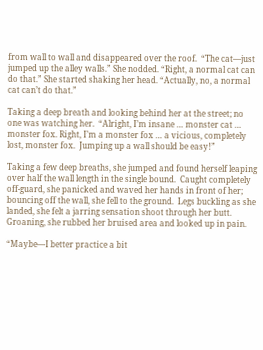from wall to wall and disappeared over the roof.  “The cat—just jumped up the alley walls.” She nodded. “Right, a normal cat can do that.” She started shaking her head. “Actually, no, a normal cat can’t do that.”

Taking a deep breath and looking behind her at the street; no one was watching her.  “Alright, I’m insane … monster cat … monster fox. Right, I’m a monster fox … a vicious, completely lost, monster fox.  Jumping up a wall should be easy!”

Taking a few deep breaths, she jumped and found herself leaping over half the wall length in the single bound.  Caught completely off-guard, she panicked and waved her hands in front of her; bouncing off the wall, she fell to the ground.  Legs buckling as she landed, she felt a jarring sensation shoot through her butt. Groaning, she rubbed her bruised area and looked up in pain.

“Maybe—I better practice a bit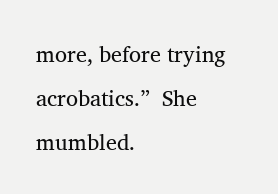more, before trying acrobatics.”  She mumbled.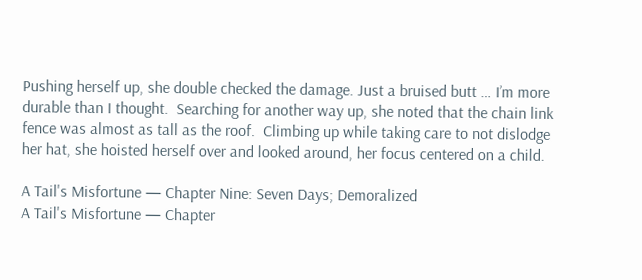Pushing herself up, she double checked the damage. Just a bruised butt … I’m more durable than I thought.  Searching for another way up, she noted that the chain link fence was almost as tall as the roof.  Climbing up while taking care to not dislodge her hat, she hoisted herself over and looked around, her focus centered on a child.

A Tail's Misfortune — Chapter Nine: Seven Days; Demoralized
A Tail's Misfortune — Chapter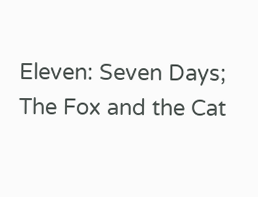Eleven: Seven Days; The Fox and the Cat